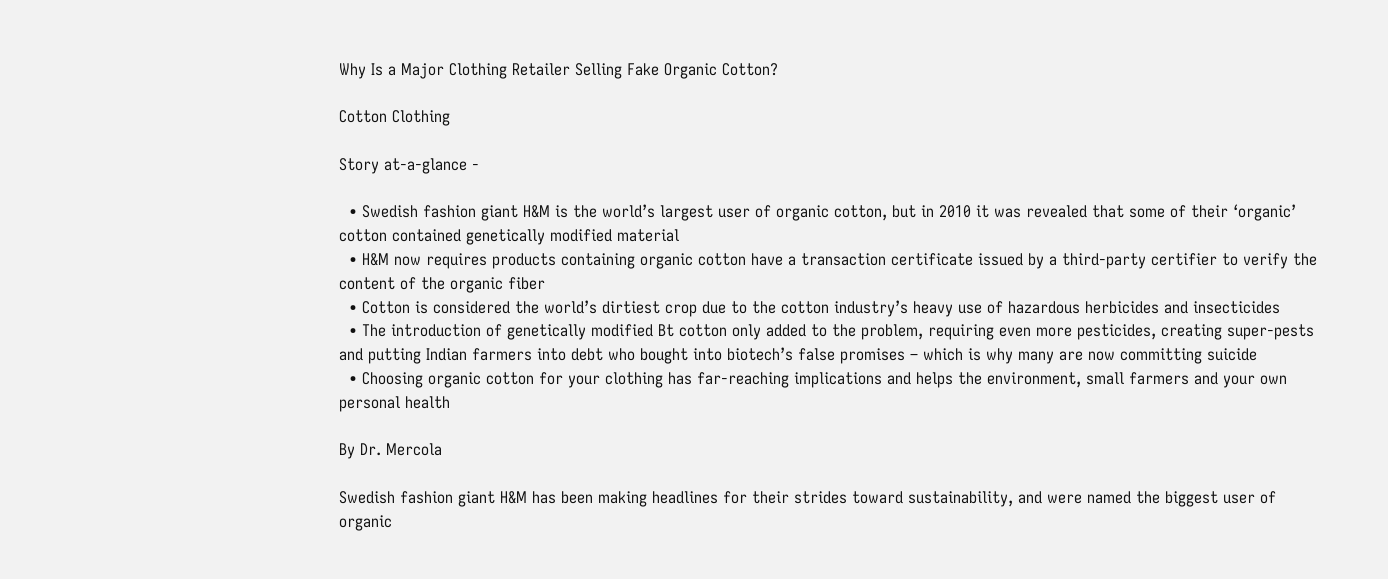Why Is a Major Clothing Retailer Selling Fake Organic Cotton?

Cotton Clothing

Story at-a-glance -

  • Swedish fashion giant H&M is the world’s largest user of organic cotton, but in 2010 it was revealed that some of their ‘organic’ cotton contained genetically modified material
  • H&M now requires products containing organic cotton have a transaction certificate issued by a third-party certifier to verify the content of the organic fiber
  • Cotton is considered the world’s dirtiest crop due to the cotton industry’s heavy use of hazardous herbicides and insecticides
  • The introduction of genetically modified Bt cotton only added to the problem, requiring even more pesticides, creating super-pests and putting Indian farmers into debt who bought into biotech’s false promises – which is why many are now committing suicide
  • Choosing organic cotton for your clothing has far-reaching implications and helps the environment, small farmers and your own personal health

By Dr. Mercola

Swedish fashion giant H&M has been making headlines for their strides toward sustainability, and were named the biggest user of organic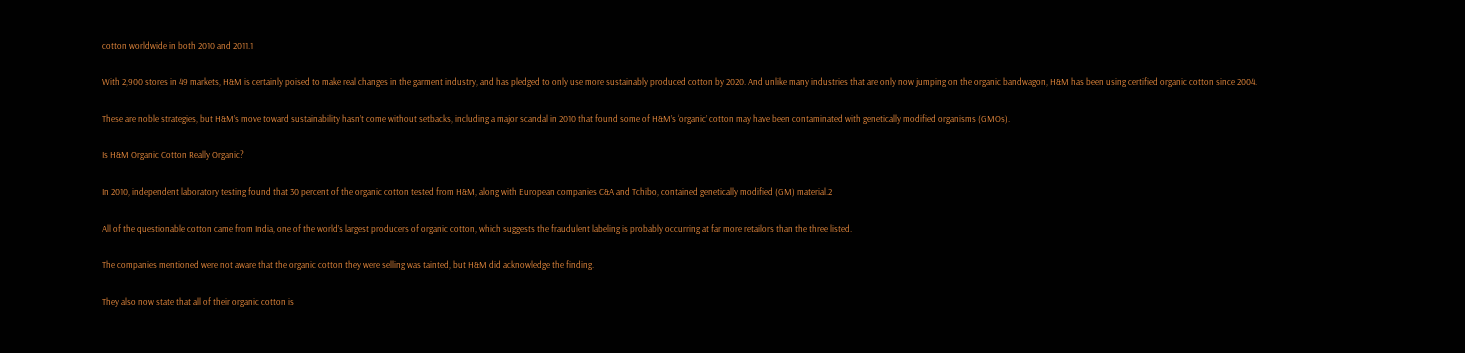cotton worldwide in both 2010 and 2011.1

With 2,900 stores in 49 markets, H&M is certainly poised to make real changes in the garment industry, and has pledged to only use more sustainably produced cotton by 2020. And unlike many industries that are only now jumping on the organic bandwagon, H&M has been using certified organic cotton since 2004.

These are noble strategies, but H&M’s move toward sustainability hasn’t come without setbacks, including a major scandal in 2010 that found some of H&M’s ‘organic’ cotton may have been contaminated with genetically modified organisms (GMOs).

Is H&M Organic Cotton Really Organic?

In 2010, independent laboratory testing found that 30 percent of the organic cotton tested from H&M, along with European companies C&A and Tchibo, contained genetically modified (GM) material.2

All of the questionable cotton came from India, one of the world’s largest producers of organic cotton, which suggests the fraudulent labeling is probably occurring at far more retailors than the three listed.

The companies mentioned were not aware that the organic cotton they were selling was tainted, but H&M did acknowledge the finding.

They also now state that all of their organic cotton is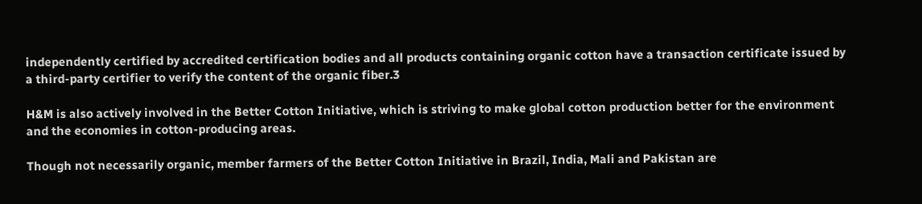independently certified by accredited certification bodies and all products containing organic cotton have a transaction certificate issued by a third-party certifier to verify the content of the organic fiber.3

H&M is also actively involved in the Better Cotton Initiative, which is striving to make global cotton production better for the environment and the economies in cotton-producing areas.

Though not necessarily organic, member farmers of the Better Cotton Initiative in Brazil, India, Mali and Pakistan are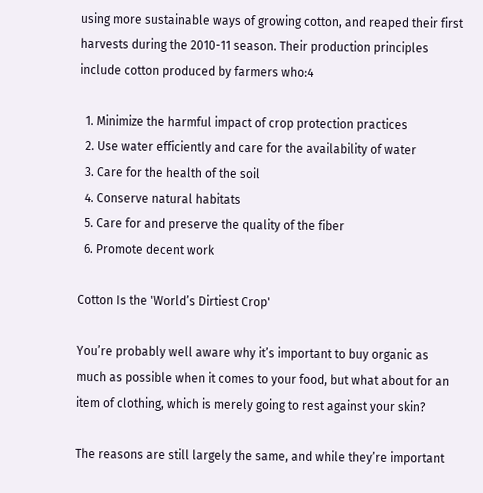using more sustainable ways of growing cotton, and reaped their first harvests during the 2010-11 season. Their production principles include cotton produced by farmers who:4

  1. Minimize the harmful impact of crop protection practices
  2. Use water efficiently and care for the availability of water
  3. Care for the health of the soil
  4. Conserve natural habitats
  5. Care for and preserve the quality of the fiber
  6. Promote decent work

Cotton Is the 'World’s Dirtiest Crop'

You’re probably well aware why it’s important to buy organic as much as possible when it comes to your food, but what about for an item of clothing, which is merely going to rest against your skin?

The reasons are still largely the same, and while they’re important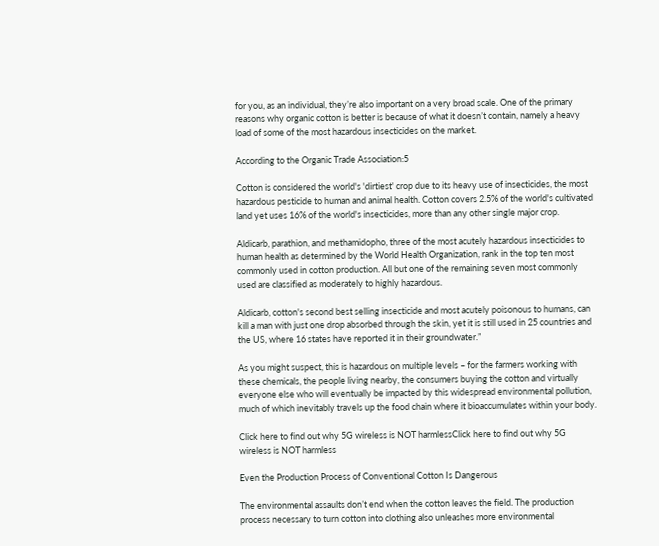for you, as an individual, they’re also important on a very broad scale. One of the primary reasons why organic cotton is better is because of what it doesn’t contain, namely a heavy load of some of the most hazardous insecticides on the market.

According to the Organic Trade Association:5

Cotton is considered the world's 'dirtiest' crop due to its heavy use of insecticides, the most hazardous pesticide to human and animal health. Cotton covers 2.5% of the world's cultivated land yet uses 16% of the world's insecticides, more than any other single major crop.

Aldicarb, parathion, and methamidopho, three of the most acutely hazardous insecticides to human health as determined by the World Health Organization, rank in the top ten most commonly used in cotton production. All but one of the remaining seven most commonly used are classified as moderately to highly hazardous.

Aldicarb, cotton's second best selling insecticide and most acutely poisonous to humans, can kill a man with just one drop absorbed through the skin, yet it is still used in 25 countries and the US, where 16 states have reported it in their groundwater.”

As you might suspect, this is hazardous on multiple levels – for the farmers working with these chemicals, the people living nearby, the consumers buying the cotton and virtually everyone else who will eventually be impacted by this widespread environmental pollution, much of which inevitably travels up the food chain where it bioaccumulates within your body.

Click here to find out why 5G wireless is NOT harmlessClick here to find out why 5G wireless is NOT harmless

Even the Production Process of Conventional Cotton Is Dangerous

The environmental assaults don’t end when the cotton leaves the field. The production process necessary to turn cotton into clothing also unleashes more environmental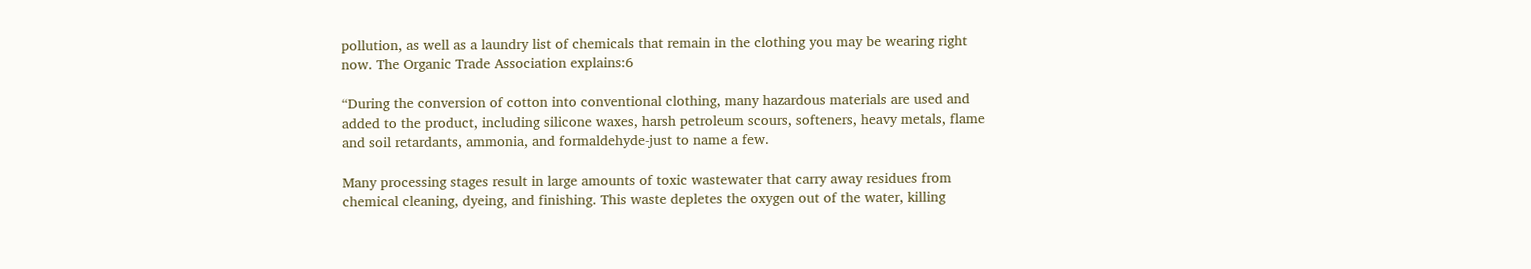pollution, as well as a laundry list of chemicals that remain in the clothing you may be wearing right now. The Organic Trade Association explains:6

“During the conversion of cotton into conventional clothing, many hazardous materials are used and added to the product, including silicone waxes, harsh petroleum scours, softeners, heavy metals, flame and soil retardants, ammonia, and formaldehyde-just to name a few.

Many processing stages result in large amounts of toxic wastewater that carry away residues from chemical cleaning, dyeing, and finishing. This waste depletes the oxygen out of the water, killing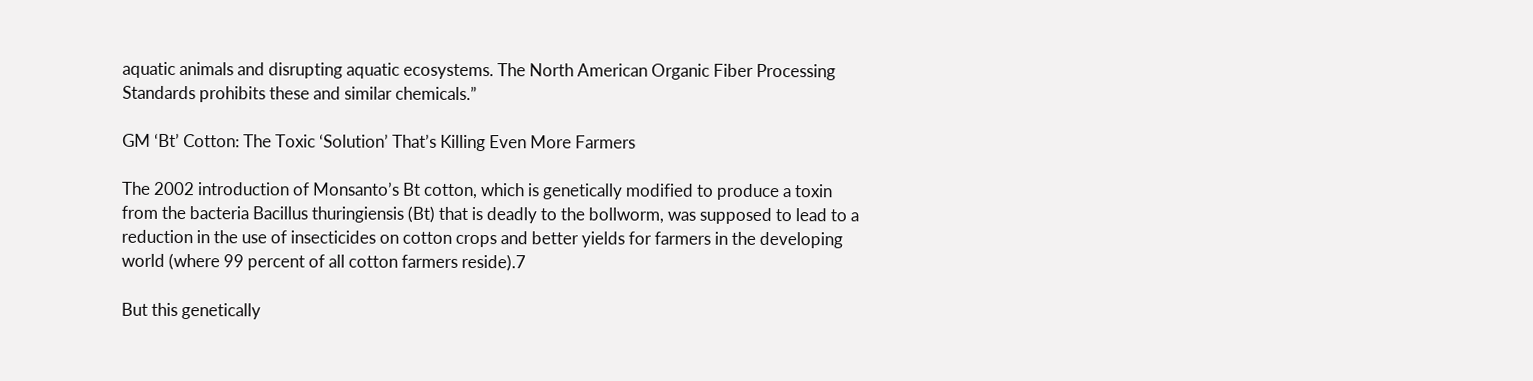aquatic animals and disrupting aquatic ecosystems. The North American Organic Fiber Processing Standards prohibits these and similar chemicals.”

GM ‘Bt’ Cotton: The Toxic ‘Solution’ That’s Killing Even More Farmers

The 2002 introduction of Monsanto’s Bt cotton, which is genetically modified to produce a toxin from the bacteria Bacillus thuringiensis (Bt) that is deadly to the bollworm, was supposed to lead to a reduction in the use of insecticides on cotton crops and better yields for farmers in the developing world (where 99 percent of all cotton farmers reside).7

But this genetically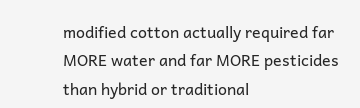modified cotton actually required far MORE water and far MORE pesticides than hybrid or traditional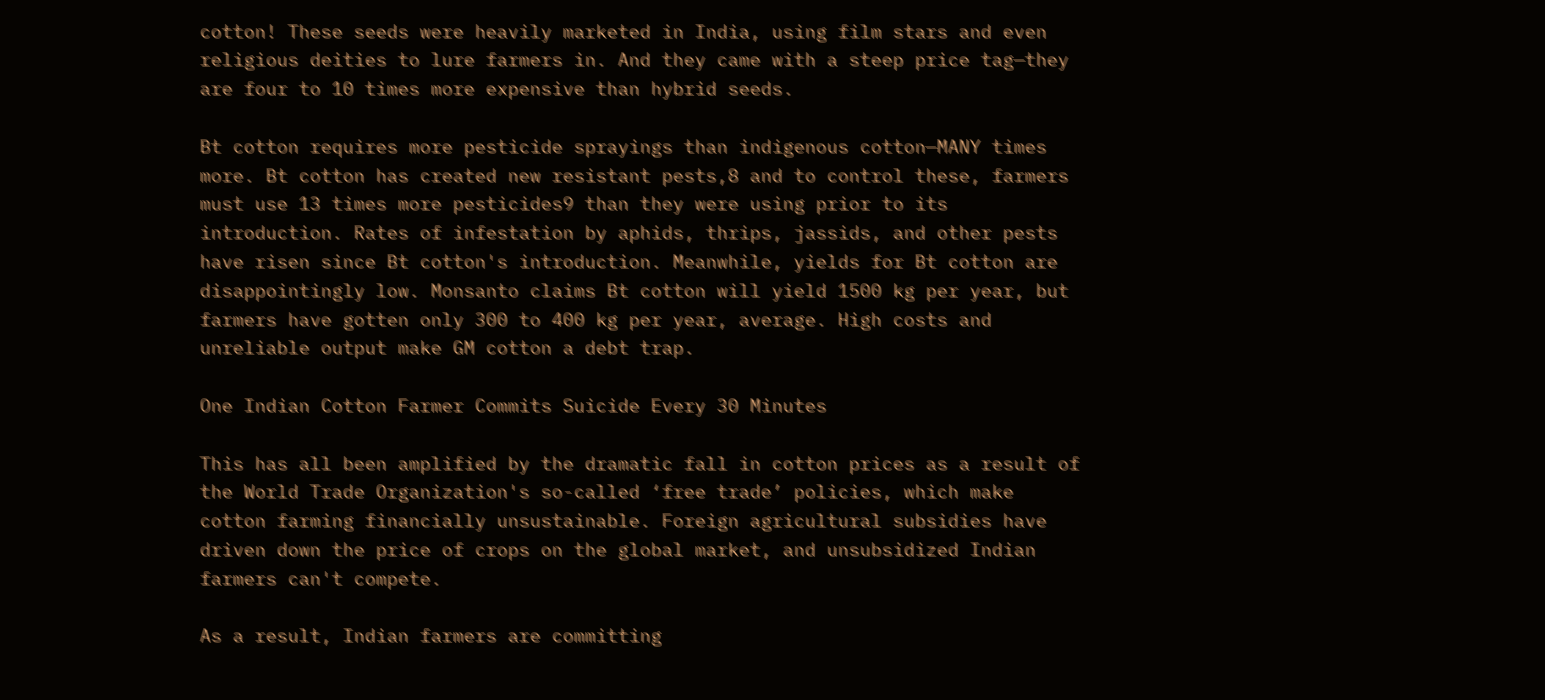cotton! These seeds were heavily marketed in India, using film stars and even religious deities to lure farmers in. And they came with a steep price tag—they are four to 10 times more expensive than hybrid seeds.

Bt cotton requires more pesticide sprayings than indigenous cotton—MANY times more. Bt cotton has created new resistant pests,8 and to control these, farmers must use 13 times more pesticides9 than they were using prior to its introduction. Rates of infestation by aphids, thrips, jassids, and other pests have risen since Bt cotton's introduction. Meanwhile, yields for Bt cotton are disappointingly low. Monsanto claims Bt cotton will yield 1500 kg per year, but farmers have gotten only 300 to 400 kg per year, average. High costs and unreliable output make GM cotton a debt trap.

One Indian Cotton Farmer Commits Suicide Every 30 Minutes

This has all been amplified by the dramatic fall in cotton prices as a result of the World Trade Organization's so-called ‘free trade’ policies, which make cotton farming financially unsustainable. Foreign agricultural subsidies have driven down the price of crops on the global market, and unsubsidized Indian farmers can't compete.

As a result, Indian farmers are committing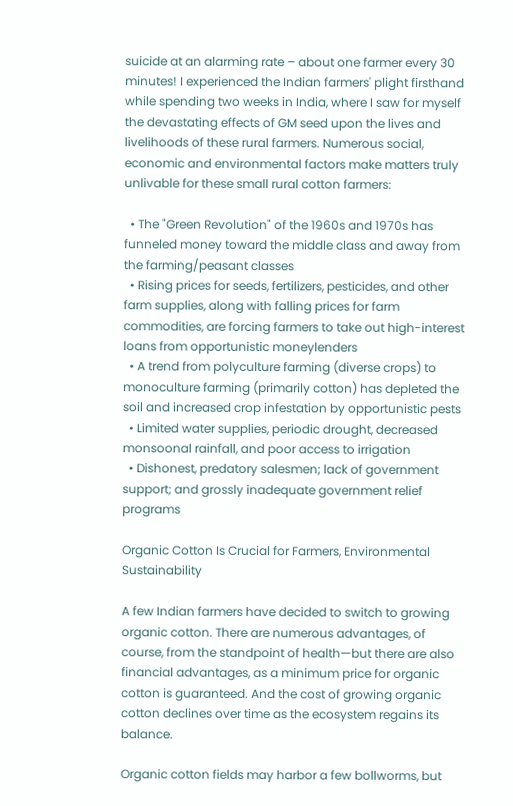suicide at an alarming rate – about one farmer every 30 minutes! I experienced the Indian farmers' plight firsthand while spending two weeks in India, where I saw for myself the devastating effects of GM seed upon the lives and livelihoods of these rural farmers. Numerous social, economic and environmental factors make matters truly unlivable for these small rural cotton farmers:

  • The "Green Revolution" of the 1960s and 1970s has funneled money toward the middle class and away from the farming/peasant classes
  • Rising prices for seeds, fertilizers, pesticides, and other farm supplies, along with falling prices for farm commodities, are forcing farmers to take out high-interest loans from opportunistic moneylenders
  • A trend from polyculture farming (diverse crops) to monoculture farming (primarily cotton) has depleted the soil and increased crop infestation by opportunistic pests
  • Limited water supplies, periodic drought, decreased monsoonal rainfall, and poor access to irrigation
  • Dishonest, predatory salesmen; lack of government support; and grossly inadequate government relief programs

Organic Cotton Is Crucial for Farmers, Environmental Sustainability

A few Indian farmers have decided to switch to growing organic cotton. There are numerous advantages, of course, from the standpoint of health—but there are also financial advantages, as a minimum price for organic cotton is guaranteed. And the cost of growing organic cotton declines over time as the ecosystem regains its balance.

Organic cotton fields may harbor a few bollworms, but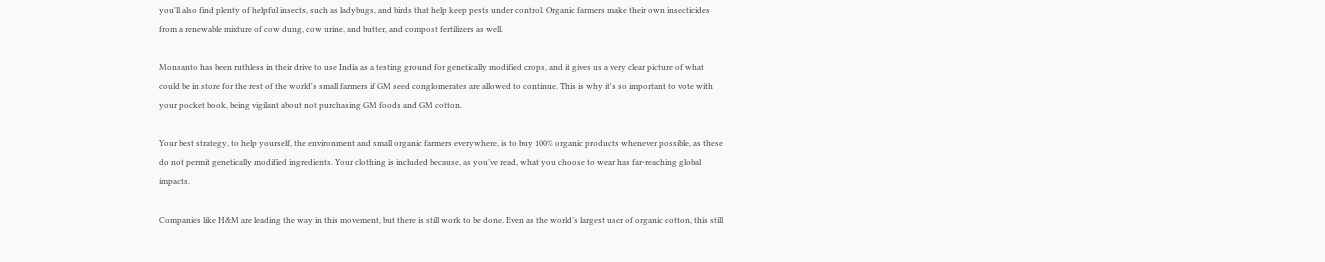you'll also find plenty of helpful insects, such as ladybugs, and birds that help keep pests under control. Organic farmers make their own insecticides from a renewable mixture of cow dung, cow urine, and butter, and compost fertilizers as well.

Monsanto has been ruthless in their drive to use India as a testing ground for genetically modified crops, and it gives us a very clear picture of what could be in store for the rest of the world's small farmers if GM seed conglomerates are allowed to continue. This is why it's so important to vote with your pocket book, being vigilant about not purchasing GM foods and GM cotton.

Your best strategy, to help yourself, the environment and small organic farmers everywhere, is to buy 100% organic products whenever possible, as these do not permit genetically modified ingredients. Your clothing is included because, as you’ve read, what you choose to wear has far-reaching global impacts.

Companies like H&M are leading the way in this movement, but there is still work to be done. Even as the world’s largest user of organic cotton, this still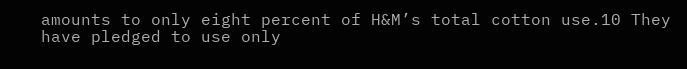amounts to only eight percent of H&M’s total cotton use.10 They have pledged to use only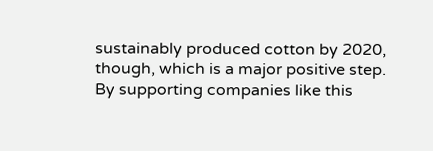sustainably produced cotton by 2020, though, which is a major positive step. By supporting companies like this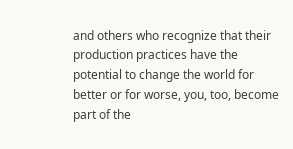and others who recognize that their production practices have the potential to change the world for better or for worse, you, too, become part of the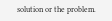solution or the problem.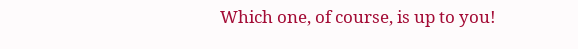Which one, of course, is up to you!